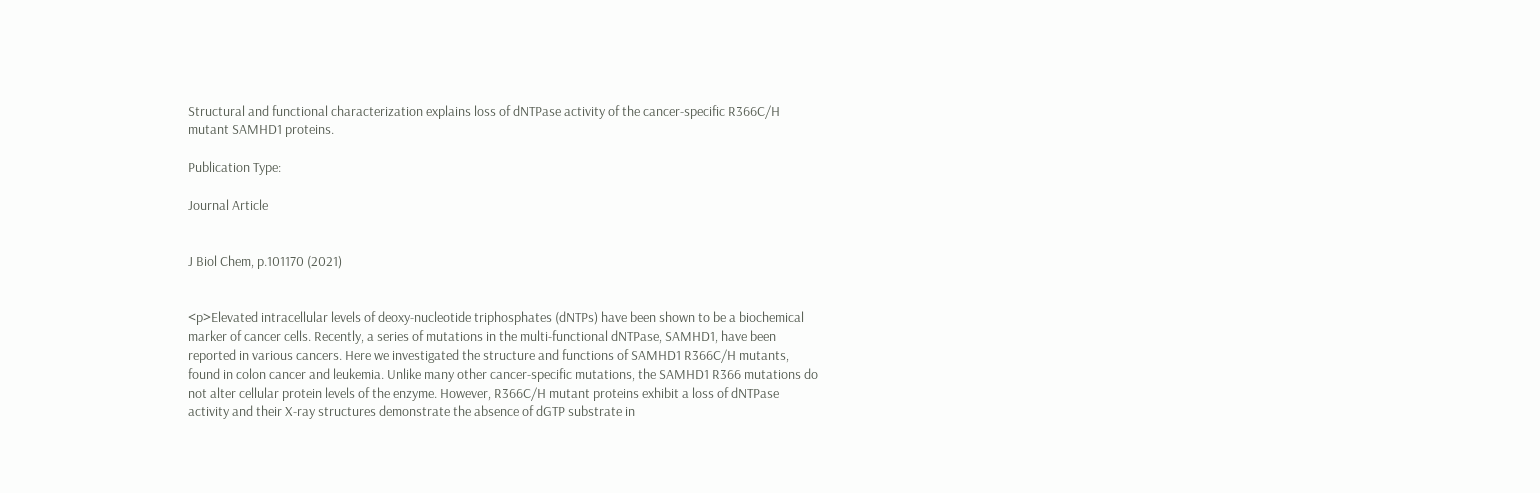Structural and functional characterization explains loss of dNTPase activity of the cancer-specific R366C/H mutant SAMHD1 proteins.

Publication Type:

Journal Article


J Biol Chem, p.101170 (2021)


<p>Elevated intracellular levels of deoxy-nucleotide triphosphates (dNTPs) have been shown to be a biochemical marker of cancer cells. Recently, a series of mutations in the multi-functional dNTPase, SAMHD1, have been reported in various cancers. Here we investigated the structure and functions of SAMHD1 R366C/H mutants, found in colon cancer and leukemia. Unlike many other cancer-specific mutations, the SAMHD1 R366 mutations do not alter cellular protein levels of the enzyme. However, R366C/H mutant proteins exhibit a loss of dNTPase activity and their X-ray structures demonstrate the absence of dGTP substrate in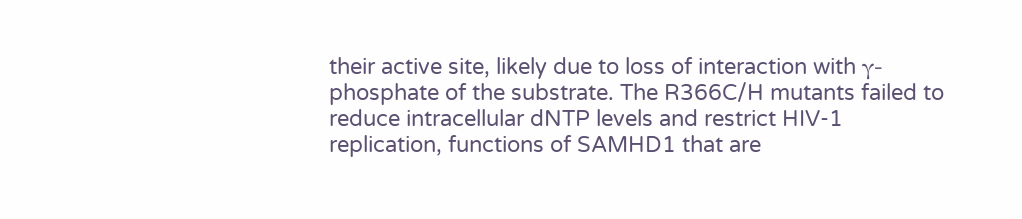their active site, likely due to loss of interaction with γ-phosphate of the substrate. The R366C/H mutants failed to reduce intracellular dNTP levels and restrict HIV-1 replication, functions of SAMHD1 that are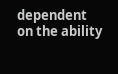dependent on the ability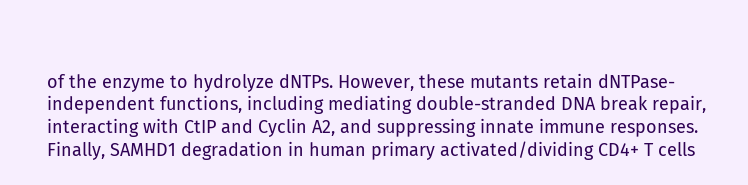of the enzyme to hydrolyze dNTPs. However, these mutants retain dNTPase-independent functions, including mediating double-stranded DNA break repair, interacting with CtIP and Cyclin A2, and suppressing innate immune responses. Finally, SAMHD1 degradation in human primary activated/dividing CD4+ T cells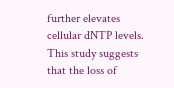further elevates cellular dNTP levels. This study suggests that the loss of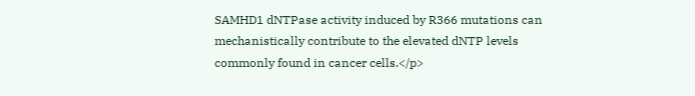SAMHD1 dNTPase activity induced by R366 mutations can mechanistically contribute to the elevated dNTP levels commonly found in cancer cells.</p>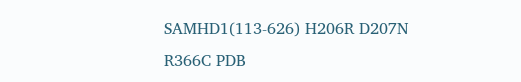SAMHD1(113-626) H206R D207N R366C PDB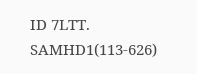ID 7LTT. SAMHD1(113-626)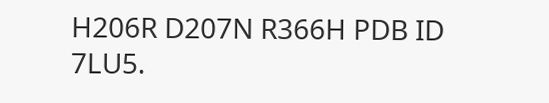H206R D207N R366H PDB ID 7LU5.